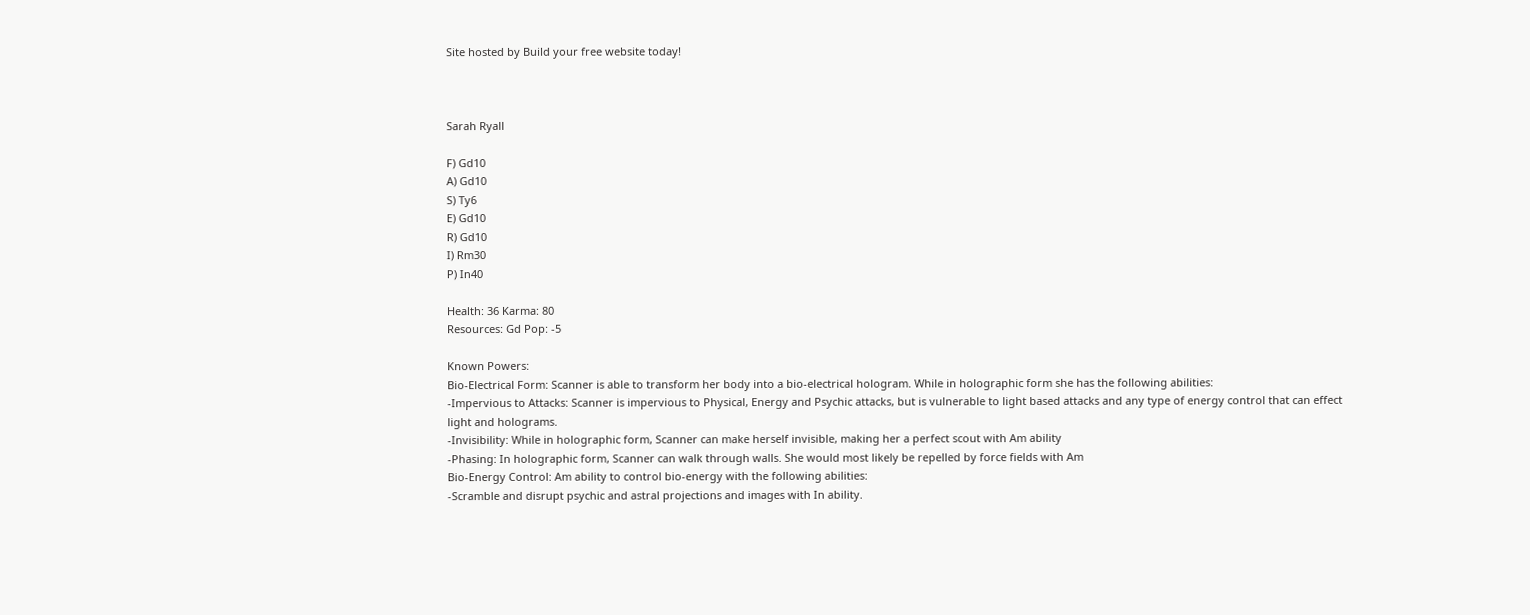Site hosted by Build your free website today!



Sarah Ryall

F) Gd10
A) Gd10
S) Ty6
E) Gd10
R) Gd10
I) Rm30
P) In40

Health: 36 Karma: 80
Resources: Gd Pop: -5

Known Powers:
Bio-Electrical Form: Scanner is able to transform her body into a bio-electrical hologram. While in holographic form she has the following abilities:
-Impervious to Attacks: Scanner is impervious to Physical, Energy and Psychic attacks, but is vulnerable to light based attacks and any type of energy control that can effect light and holograms.
-Invisibility: While in holographic form, Scanner can make herself invisible, making her a perfect scout with Am ability
-Phasing: In holographic form, Scanner can walk through walls. She would most likely be repelled by force fields with Am
Bio-Energy Control: Am ability to control bio-energy with the following abilities:
-Scramble and disrupt psychic and astral projections and images with In ability.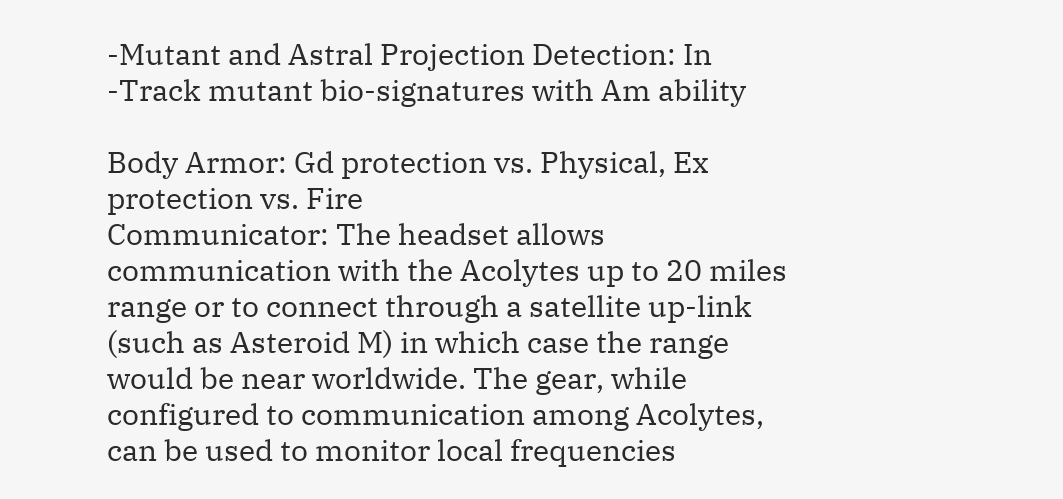-Mutant and Astral Projection Detection: In
-Track mutant bio-signatures with Am ability

Body Armor: Gd protection vs. Physical, Ex protection vs. Fire
Communicator: The headset allows communication with the Acolytes up to 20 miles range or to connect through a satellite up-link (such as Asteroid M) in which case the range would be near worldwide. The gear, while configured to communication among Acolytes, can be used to monitor local frequencies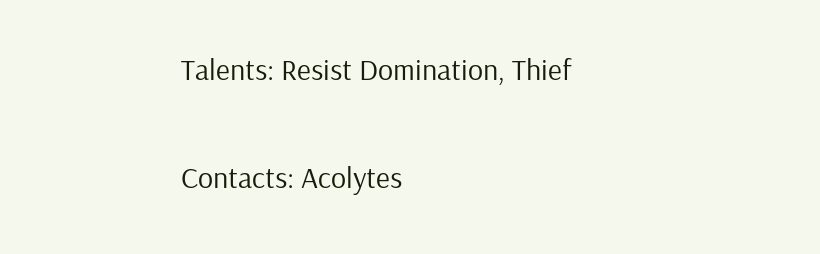Talents: Resist Domination, Thief

Contacts: Acolytes